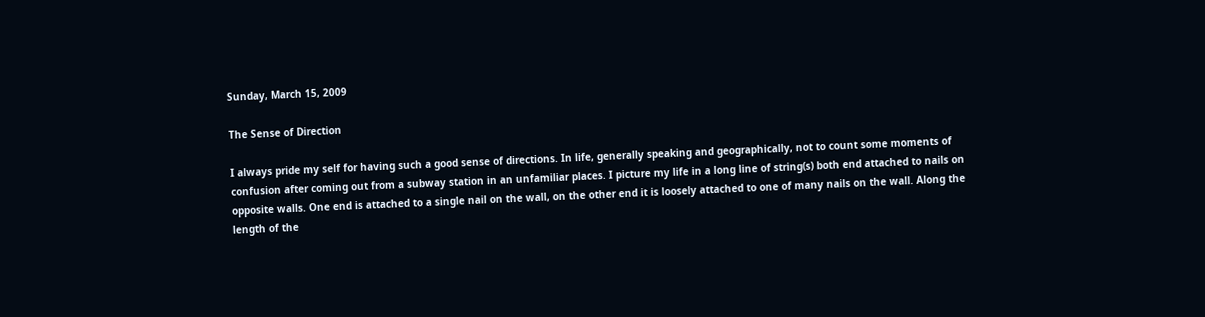Sunday, March 15, 2009

The Sense of Direction

I always pride my self for having such a good sense of directions. In life, generally speaking and geographically, not to count some moments of confusion after coming out from a subway station in an unfamiliar places. I picture my life in a long line of string(s) both end attached to nails on opposite walls. One end is attached to a single nail on the wall, on the other end it is loosely attached to one of many nails on the wall. Along the length of the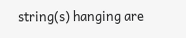string(s) hanging are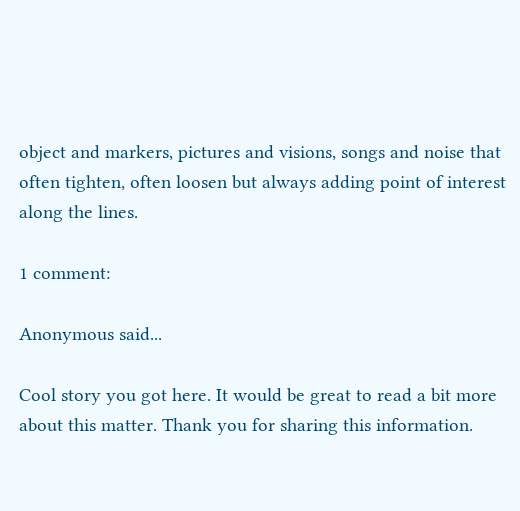object and markers, pictures and visions, songs and noise that often tighten, often loosen but always adding point of interest along the lines.

1 comment:

Anonymous said...

Cool story you got here. It would be great to read a bit more about this matter. Thank you for sharing this information.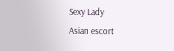Sexy Lady
Asian escort